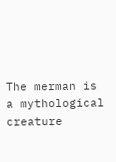The merman is a mythological creature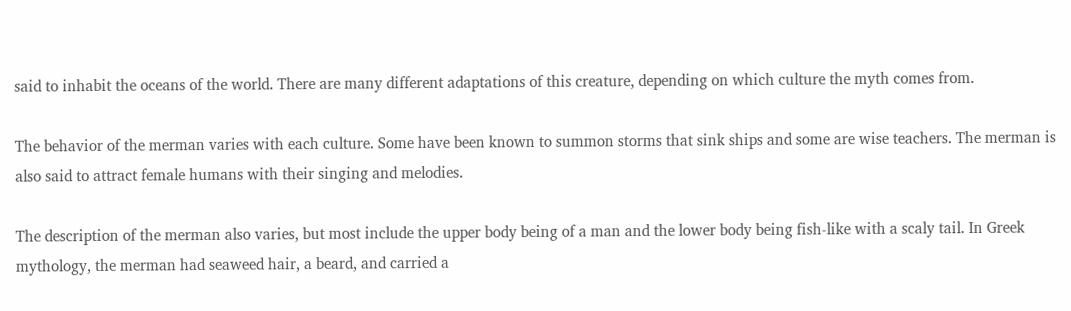said to inhabit the oceans of the world. There are many different adaptations of this creature, depending on which culture the myth comes from.

The behavior of the merman varies with each culture. Some have been known to summon storms that sink ships and some are wise teachers. The merman is also said to attract female humans with their singing and melodies.

The description of the merman also varies, but most include the upper body being of a man and the lower body being fish-like with a scaly tail. In Greek mythology, the merman had seaweed hair, a beard, and carried a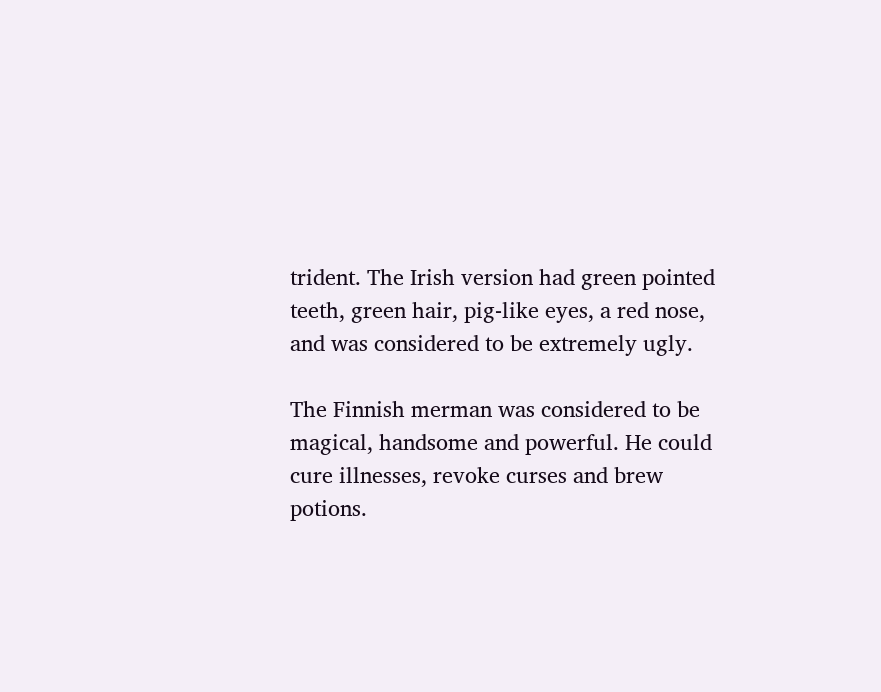trident. The Irish version had green pointed teeth, green hair, pig-like eyes, a red nose, and was considered to be extremely ugly.

The Finnish merman was considered to be magical, handsome and powerful. He could cure illnesses, revoke curses and brew potions.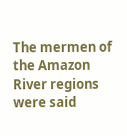The mermen of the Amazon River regions were said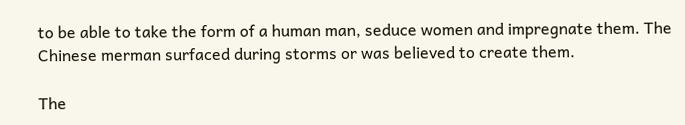to be able to take the form of a human man, seduce women and impregnate them. The Chinese merman surfaced during storms or was believed to create them.

The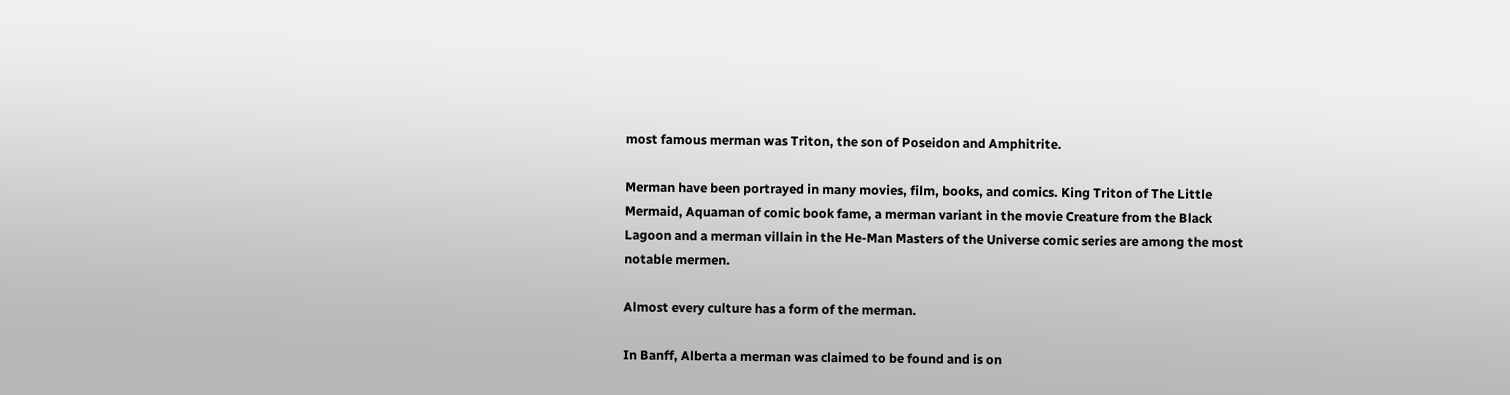most famous merman was Triton, the son of Poseidon and Amphitrite.

Merman have been portrayed in many movies, film, books, and comics. King Triton of The Little Mermaid, Aquaman of comic book fame, a merman variant in the movie Creature from the Black Lagoon and a merman villain in the He-Man Masters of the Universe comic series are among the most notable mermen.

Almost every culture has a form of the merman.

In Banff, Alberta a merman was claimed to be found and is on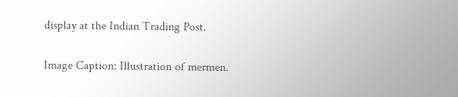display at the Indian Trading Post.

Image Caption: Illustration of mermen.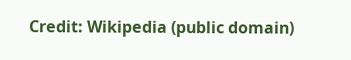Credit: Wikipedia (public domain)